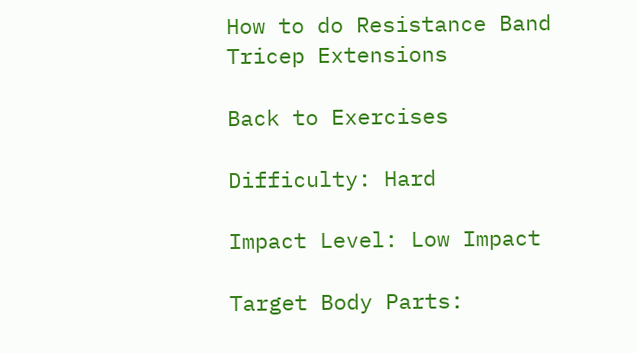How to do Resistance Band Tricep Extensions

Back to Exercises

Difficulty: Hard

Impact Level: Low Impact

Target Body Parts: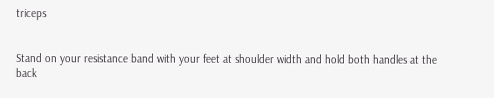triceps


Stand on your resistance band with your feet at shoulder width and hold both handles at the back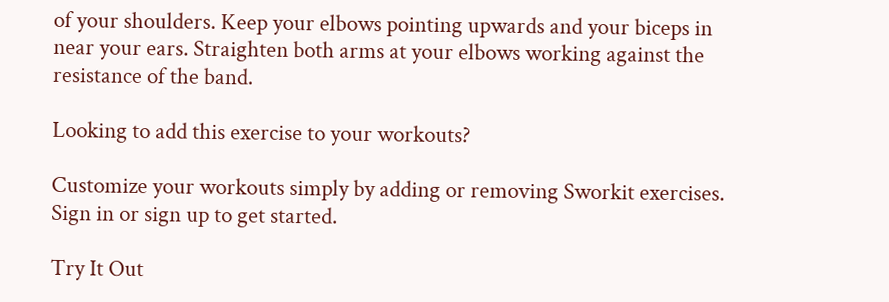of your shoulders. Keep your elbows pointing upwards and your biceps in near your ears. Straighten both arms at your elbows working against the resistance of the band.

Looking to add this exercise to your workouts?

Customize your workouts simply by adding or removing Sworkit exercises. Sign in or sign up to get started.

Try It Out